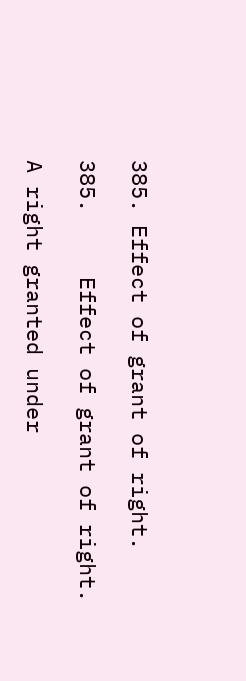385. Effect of grant of right.

385.     Effect of grant of right.

A right granted under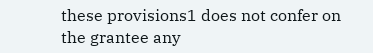these provisions1 does not confer on the grantee any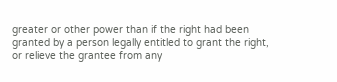greater or other power than if the right had been granted by a person legally entitled to grant the right, or relieve the grantee from any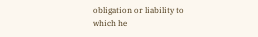obligation or liability to which he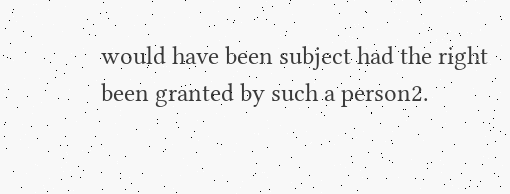would have been subject had the right been granted by such a person2.